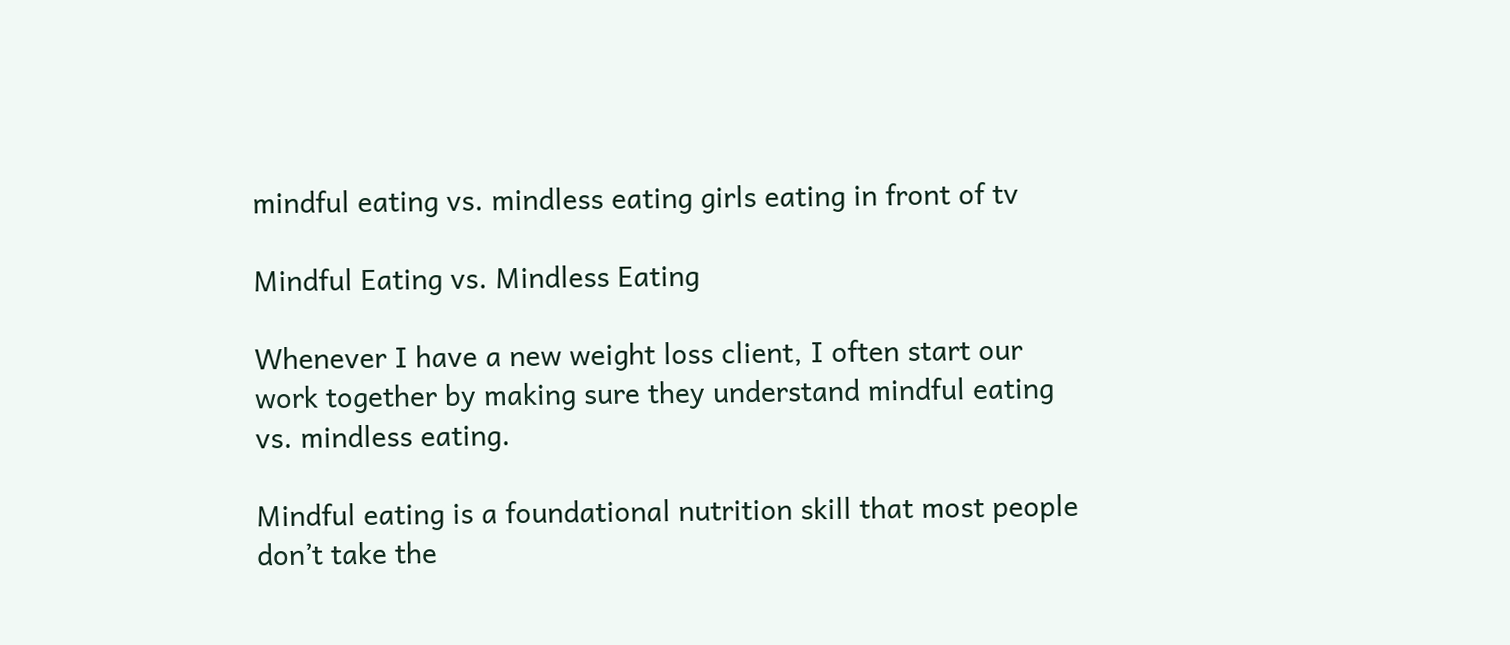mindful eating vs. mindless eating girls eating in front of tv

Mindful Eating vs. Mindless Eating

Whenever I have a new weight loss client, I often start our work together by making sure they understand mindful eating vs. mindless eating.

Mindful eating is a foundational nutrition skill that most people don’t take the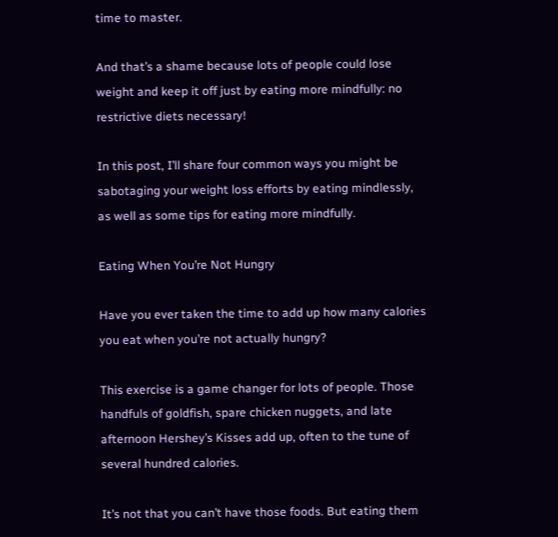time to master.

And that’s a shame because lots of people could lose weight and keep it off just by eating more mindfully: no restrictive diets necessary!

In this post, I’ll share four common ways you might be sabotaging your weight loss efforts by eating mindlessly, as well as some tips for eating more mindfully.

Eating When You’re Not Hungry

Have you ever taken the time to add up how many calories you eat when you’re not actually hungry?

This exercise is a game changer for lots of people. Those handfuls of goldfish, spare chicken nuggets, and late afternoon Hershey’s Kisses add up, often to the tune of several hundred calories.

It’s not that you can’t have those foods. But eating them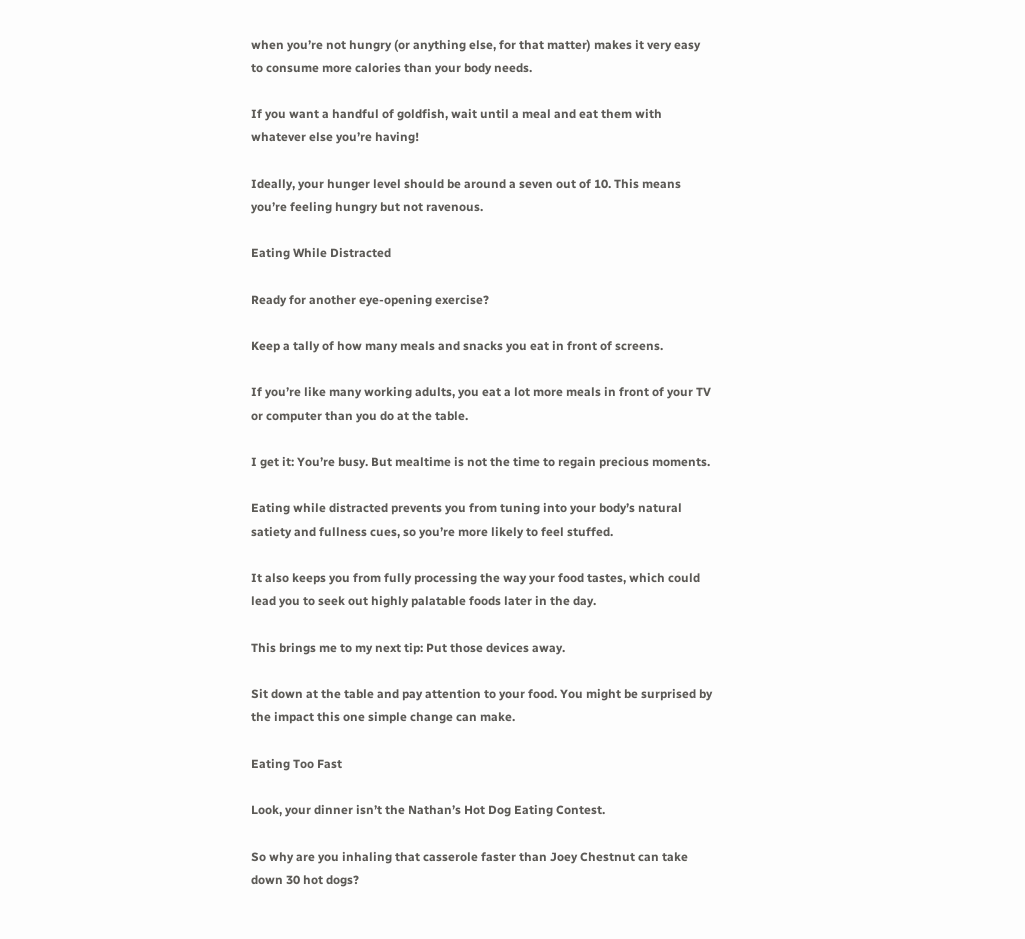when you’re not hungry (or anything else, for that matter) makes it very easy to consume more calories than your body needs.

If you want a handful of goldfish, wait until a meal and eat them with whatever else you’re having!

Ideally, your hunger level should be around a seven out of 10. This means you’re feeling hungry but not ravenous.

Eating While Distracted

Ready for another eye-opening exercise?

Keep a tally of how many meals and snacks you eat in front of screens.

If you’re like many working adults, you eat a lot more meals in front of your TV or computer than you do at the table.

I get it: You’re busy. But mealtime is not the time to regain precious moments.

Eating while distracted prevents you from tuning into your body’s natural satiety and fullness cues, so you’re more likely to feel stuffed.

It also keeps you from fully processing the way your food tastes, which could lead you to seek out highly palatable foods later in the day.

This brings me to my next tip: Put those devices away.

Sit down at the table and pay attention to your food. You might be surprised by the impact this one simple change can make.

Eating Too Fast

Look, your dinner isn’t the Nathan’s Hot Dog Eating Contest.

So why are you inhaling that casserole faster than Joey Chestnut can take down 30 hot dogs?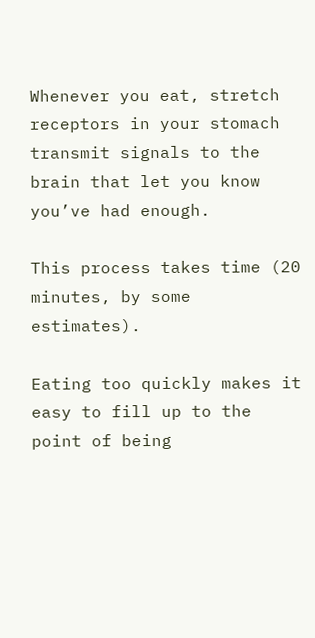Whenever you eat, stretch receptors in your stomach transmit signals to the brain that let you know you’ve had enough.

This process takes time (20 minutes, by some estimates).

Eating too quickly makes it easy to fill up to the point of being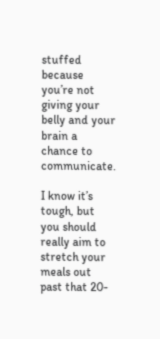stuffed because you’re not giving your belly and your brain a chance to communicate.

I know it’s tough, but you should really aim to stretch your meals out past that 20-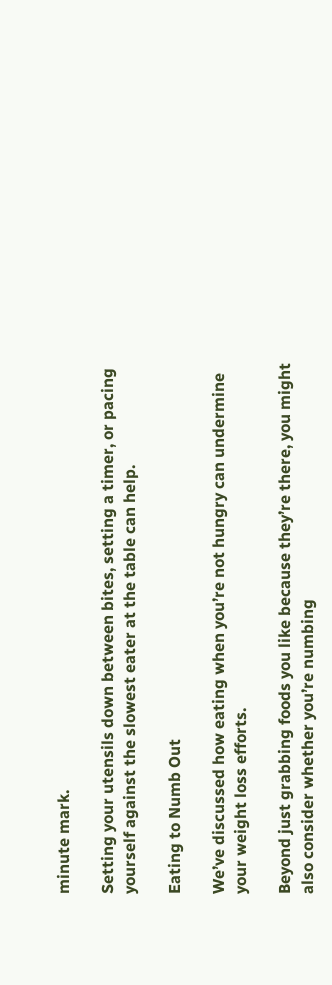minute mark.

Setting your utensils down between bites, setting a timer, or pacing yourself against the slowest eater at the table can help.

Eating to Numb Out

We’ve discussed how eating when you’re not hungry can undermine your weight loss efforts.

Beyond just grabbing foods you like because they’re there, you might also consider whether you’re numbing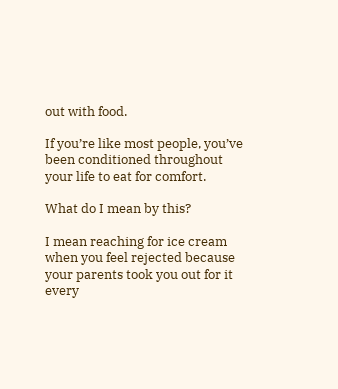out with food.

If you’re like most people, you’ve been conditioned throughout your life to eat for comfort.

What do I mean by this?

I mean reaching for ice cream when you feel rejected because your parents took you out for it every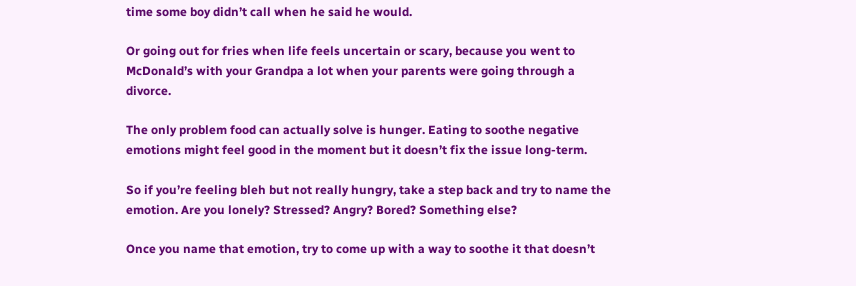time some boy didn’t call when he said he would.

Or going out for fries when life feels uncertain or scary, because you went to McDonald’s with your Grandpa a lot when your parents were going through a divorce.

The only problem food can actually solve is hunger. Eating to soothe negative emotions might feel good in the moment but it doesn’t fix the issue long-term.

So if you’re feeling bleh but not really hungry, take a step back and try to name the emotion. Are you lonely? Stressed? Angry? Bored? Something else?

Once you name that emotion, try to come up with a way to soothe it that doesn’t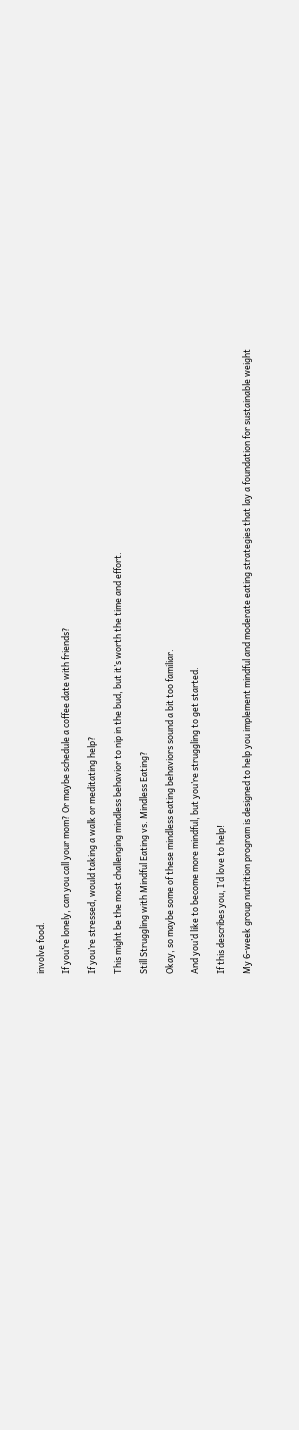involve food.

If you’re lonely, can you call your mom? Or maybe schedule a coffee date with friends?

If you’re stressed, would taking a walk or meditating help?

This might be the most challenging mindless behavior to nip in the bud, but it’s worth the time and effort.

Still Struggling with Mindful Eating vs. Mindless Eating?

Okay, so maybe some of these mindless eating behaviors sound a bit too familiar.

And you’d like to become more mindful, but you’re struggling to get started.

If this describes you, I’d love to help!

My 6-week group nutrition program is designed to help you implement mindful and moderate eating strategies that lay a foundation for sustainable weight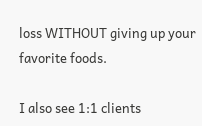loss WITHOUT giving up your favorite foods.

I also see 1:1 clients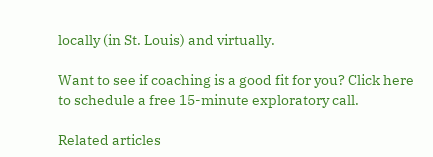locally (in St. Louis) and virtually.

Want to see if coaching is a good fit for you? Click here to schedule a free 15-minute exploratory call.

Related articles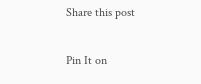Share this post

Pin It on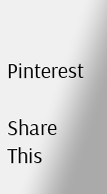Pinterest

Share This